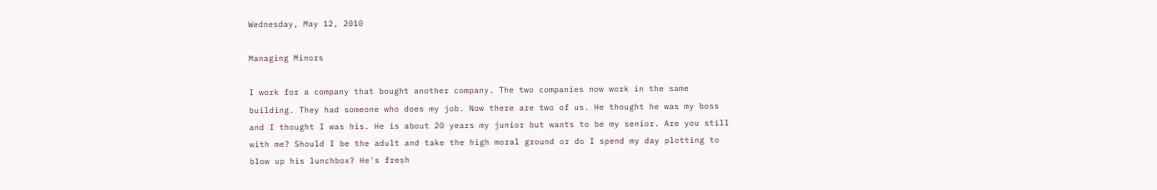Wednesday, May 12, 2010

Managing Minors

I work for a company that bought another company. The two companies now work in the same building. They had someone who does my job. Now there are two of us. He thought he was my boss and I thought I was his. He is about 20 years my junior but wants to be my senior. Are you still with me? Should I be the adult and take the high moral ground or do I spend my day plotting to blow up his lunchbox? He's fresh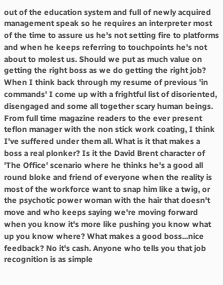out of the education system and full of newly acquired management speak so he requires an interpreter most of the time to assure us he's not setting fire to platforms and when he keeps referring to touchpoints he's not about to molest us. Should we put as much value on getting the right boss as we do getting the right job? When I think back through my resume of previous 'in commands' I come up with a frightful list of disoriented, disengaged and some all together scary human beings. From full time magazine readers to the ever present teflon manager with the non stick work coating, I think I've suffered under them all. What is it that makes a boss a real plonker? Is it the David Brent character of 'The Office' scenario where he thinks he's a good all round bloke and friend of everyone when the reality is most of the workforce want to snap him like a twig, or the psychotic power woman with the hair that doesn't move and who keeps saying we're moving forward when you know it's more like pushing you know what up you know where? What makes a good boss...nice feedback? No it's cash. Anyone who tells you that job recognition is as simple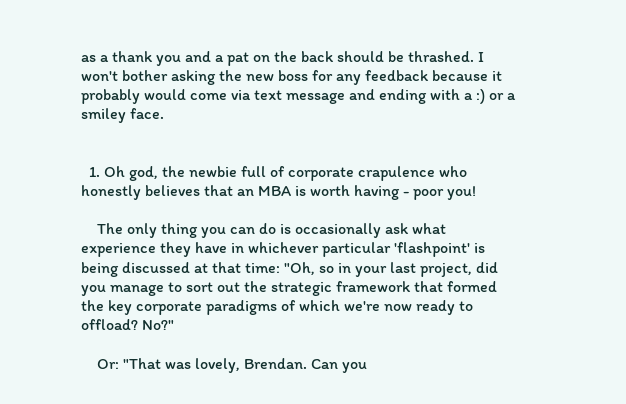as a thank you and a pat on the back should be thrashed. I won't bother asking the new boss for any feedback because it probably would come via text message and ending with a :) or a smiley face.


  1. Oh god, the newbie full of corporate crapulence who honestly believes that an MBA is worth having - poor you!

    The only thing you can do is occasionally ask what experience they have in whichever particular 'flashpoint' is being discussed at that time: "Oh, so in your last project, did you manage to sort out the strategic framework that formed the key corporate paradigms of which we're now ready to offload? No?"

    Or: "That was lovely, Brendan. Can you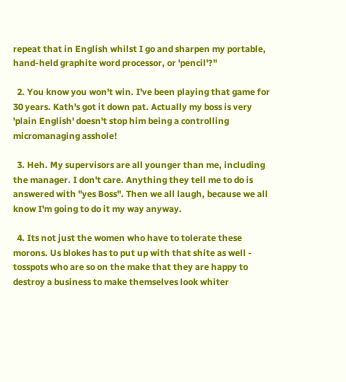repeat that in English whilst I go and sharpen my portable, hand-held graphite word processor, or 'pencil'?"

  2. You know you won't win. I've been playing that game for 30 years. Kath's got it down pat. Actually my boss is very 'plain English' doesn't stop him being a controlling micromanaging asshole!

  3. Heh. My supervisors are all younger than me, including the manager. I don't care. Anything they tell me to do is answered with "yes Boss". Then we all laugh, because we all know I'm going to do it my way anyway.

  4. Its not just the women who have to tolerate these morons. Us blokes has to put up with that shite as well - tosspots who are so on the make that they are happy to destroy a business to make themselves look whiter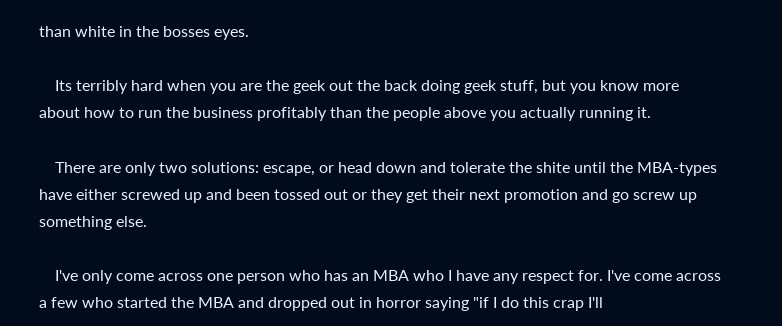than white in the bosses eyes.

    Its terribly hard when you are the geek out the back doing geek stuff, but you know more about how to run the business profitably than the people above you actually running it.

    There are only two solutions: escape, or head down and tolerate the shite until the MBA-types have either screwed up and been tossed out or they get their next promotion and go screw up something else.

    I've only come across one person who has an MBA who I have any respect for. I've come across a few who started the MBA and dropped out in horror saying "if I do this crap I'll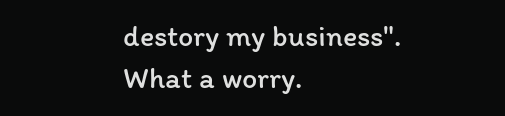destory my business". What a worry.